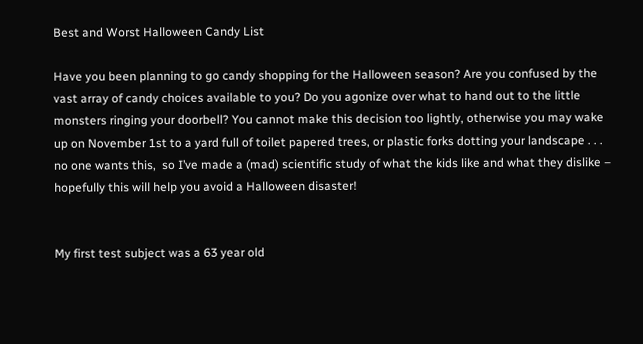Best and Worst Halloween Candy List

Have you been planning to go candy shopping for the Halloween season? Are you confused by the vast array of candy choices available to you? Do you agonize over what to hand out to the little monsters ringing your doorbell? You cannot make this decision too lightly, otherwise you may wake up on November 1st to a yard full of toilet papered trees, or plastic forks dotting your landscape . . . no one wants this,  so I’ve made a (mad) scientific study of what the kids like and what they dislike – hopefully this will help you avoid a Halloween disaster!


My first test subject was a 63 year old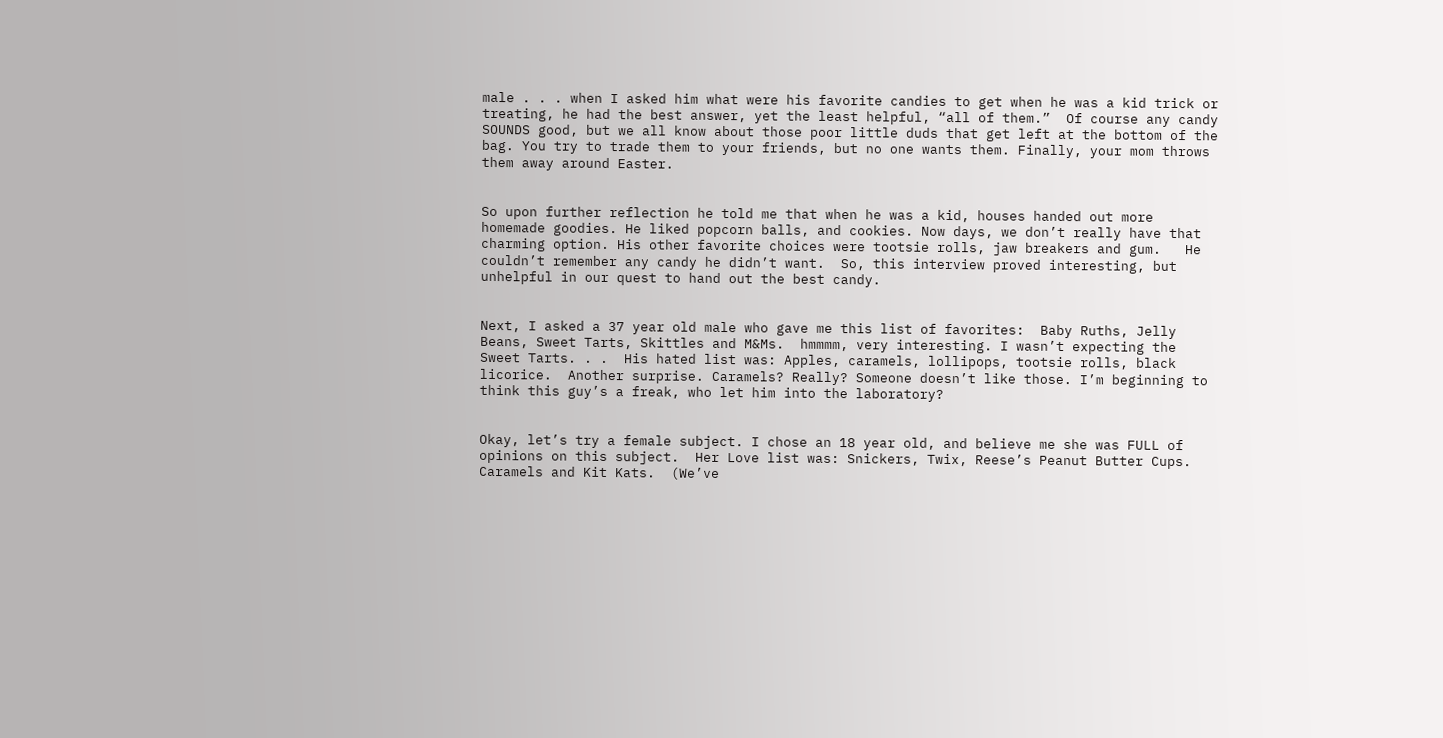male . . . when I asked him what were his favorite candies to get when he was a kid trick or treating, he had the best answer, yet the least helpful, “all of them.”  Of course any candy SOUNDS good, but we all know about those poor little duds that get left at the bottom of the bag. You try to trade them to your friends, but no one wants them. Finally, your mom throws them away around Easter.


So upon further reflection he told me that when he was a kid, houses handed out more homemade goodies. He liked popcorn balls, and cookies. Now days, we don’t really have that charming option. His other favorite choices were tootsie rolls, jaw breakers and gum.   He couldn’t remember any candy he didn’t want.  So, this interview proved interesting, but unhelpful in our quest to hand out the best candy.


Next, I asked a 37 year old male who gave me this list of favorites:  Baby Ruths, Jelly Beans, Sweet Tarts, Skittles and M&Ms.  hmmmm, very interesting. I wasn’t expecting the Sweet Tarts. . .  His hated list was: Apples, caramels, lollipops, tootsie rolls, black licorice.  Another surprise. Caramels? Really? Someone doesn’t like those. I’m beginning to think this guy’s a freak, who let him into the laboratory?


Okay, let’s try a female subject. I chose an 18 year old, and believe me she was FULL of opinions on this subject.  Her Love list was: Snickers, Twix, Reese’s Peanut Butter Cups. Caramels and Kit Kats.  (We’ve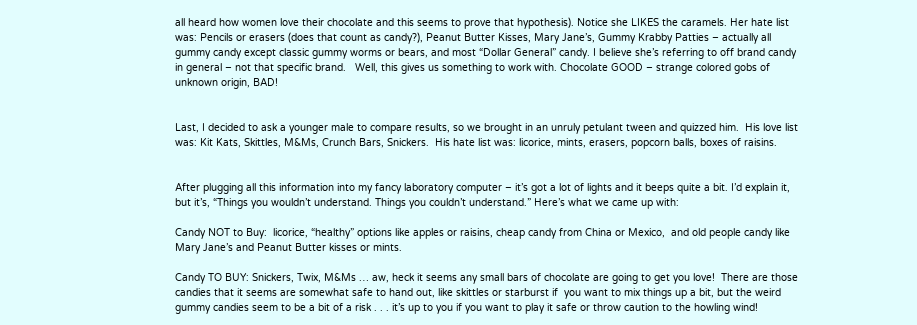all heard how women love their chocolate and this seems to prove that hypothesis). Notice she LIKES the caramels. Her hate list was: Pencils or erasers (does that count as candy?), Peanut Butter Kisses, Mary Jane’s, Gummy Krabby Patties – actually all gummy candy except classic gummy worms or bears, and most “Dollar General” candy. I believe she’s referring to off brand candy in general – not that specific brand.   Well, this gives us something to work with. Chocolate GOOD – strange colored gobs of unknown origin, BAD!


Last, I decided to ask a younger male to compare results, so we brought in an unruly petulant tween and quizzed him.  His love list was: Kit Kats, Skittles, M&Ms, Crunch Bars, Snickers.  His hate list was: licorice, mints, erasers, popcorn balls, boxes of raisins.


After plugging all this information into my fancy laboratory computer – it’s got a lot of lights and it beeps quite a bit. I’d explain it, but it’s, “Things you wouldn’t understand. Things you couldn’t understand.” Here’s what we came up with:

Candy NOT to Buy:  licorice, “healthy” options like apples or raisins, cheap candy from China or Mexico,  and old people candy like Mary Jane’s and Peanut Butter kisses or mints.

Candy TO BUY: Snickers, Twix, M&Ms … aw, heck it seems any small bars of chocolate are going to get you love!  There are those candies that it seems are somewhat safe to hand out, like skittles or starburst if  you want to mix things up a bit, but the weird gummy candies seem to be a bit of a risk . . . it’s up to you if you want to play it safe or throw caution to the howling wind!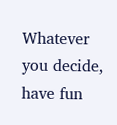Whatever you decide, have fun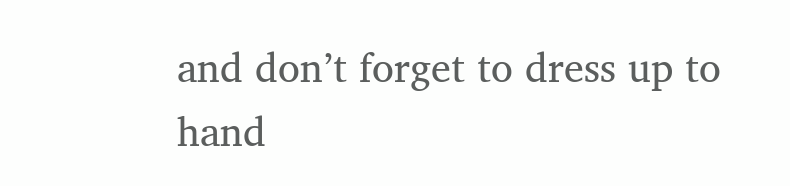and don’t forget to dress up to hand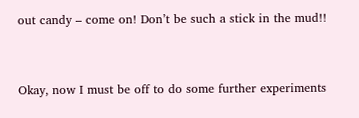out candy – come on! Don’t be such a stick in the mud!!


Okay, now I must be off to do some further experiments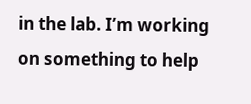in the lab. I’m working on something to help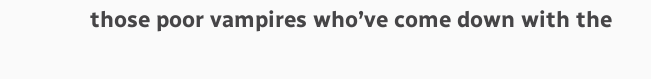those poor vampires who’ve come down with the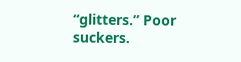“glitters.” Poor suckers.